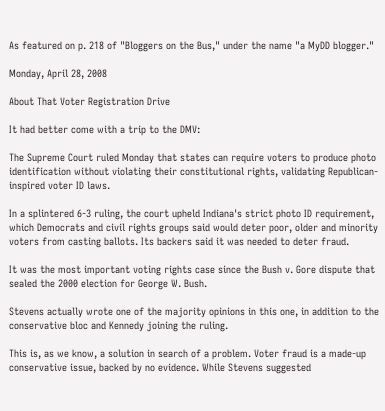As featured on p. 218 of "Bloggers on the Bus," under the name "a MyDD blogger."

Monday, April 28, 2008

About That Voter Registration Drive

It had better come with a trip to the DMV:

The Supreme Court ruled Monday that states can require voters to produce photo identification without violating their constitutional rights, validating Republican-inspired voter ID laws.

In a splintered 6-3 ruling, the court upheld Indiana's strict photo ID requirement, which Democrats and civil rights groups said would deter poor, older and minority voters from casting ballots. Its backers said it was needed to deter fraud.

It was the most important voting rights case since the Bush v. Gore dispute that sealed the 2000 election for George W. Bush.

Stevens actually wrote one of the majority opinions in this one, in addition to the conservative bloc and Kennedy joining the ruling.

This is, as we know, a solution in search of a problem. Voter fraud is a made-up conservative issue, backed by no evidence. While Stevens suggested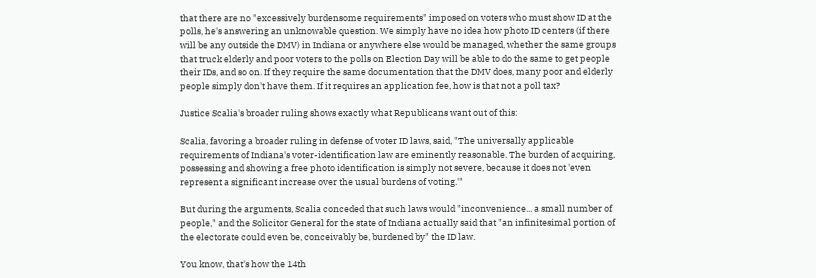that there are no "excessively burdensome requirements" imposed on voters who must show ID at the polls, he's answering an unknowable question. We simply have no idea how photo ID centers (if there will be any outside the DMV) in Indiana or anywhere else would be managed, whether the same groups that truck elderly and poor voters to the polls on Election Day will be able to do the same to get people their IDs, and so on. If they require the same documentation that the DMV does, many poor and elderly people simply don't have them. If it requires an application fee, how is that not a poll tax?

Justice Scalia's broader ruling shows exactly what Republicans want out of this:

Scalia, favoring a broader ruling in defense of voter ID laws, said, "The universally applicable requirements of Indiana's voter-identification law are eminently reasonable. The burden of acquiring, possessing and showing a free photo identification is simply not severe, because it does not 'even represent a significant increase over the usual burdens of voting.'"

But during the arguments, Scalia conceded that such laws would "inconvenience... a small number of people," and the Solicitor General for the state of Indiana actually said that "an infinitesimal portion of the electorate could even be, conceivably be, burdened by" the ID law.

You know, that's how the 14th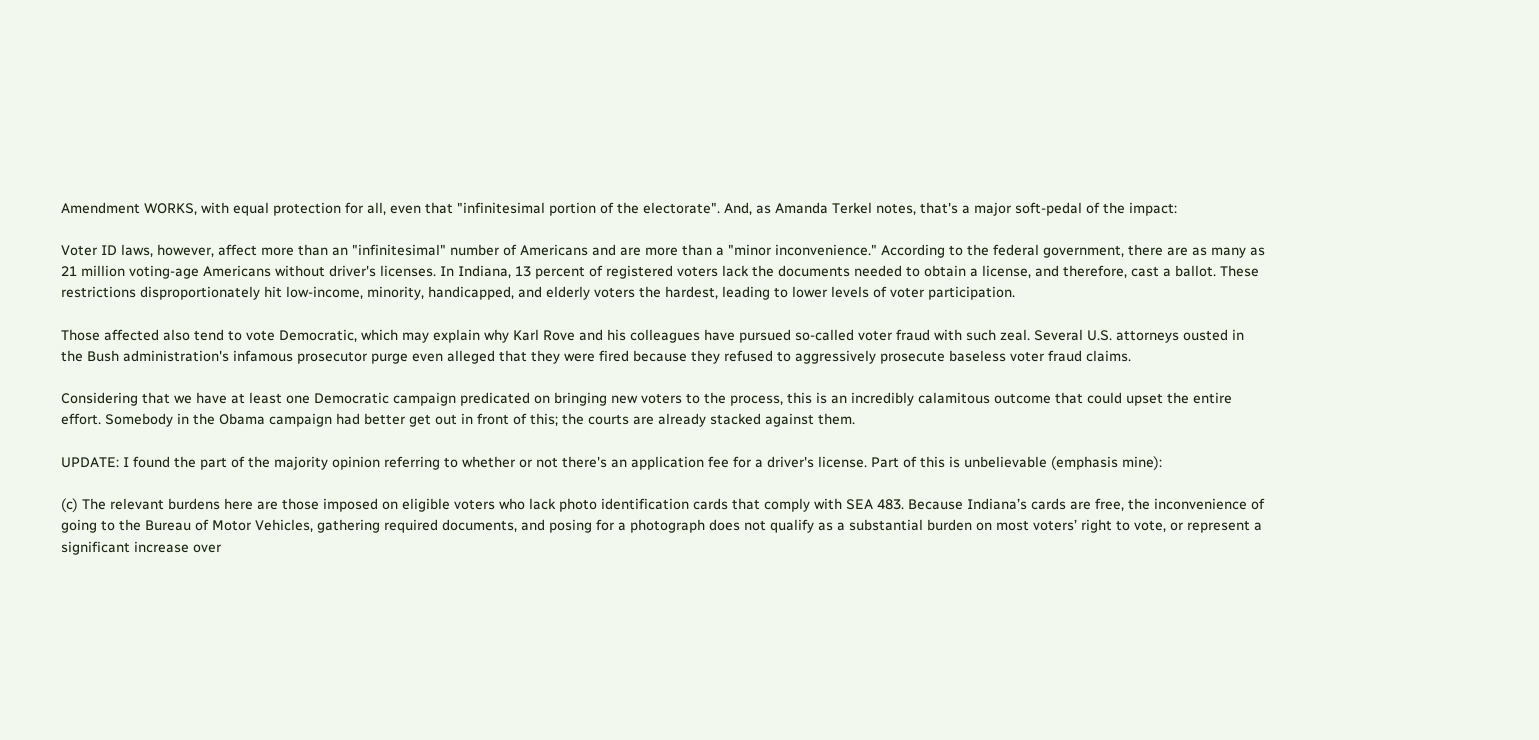Amendment WORKS, with equal protection for all, even that "infinitesimal portion of the electorate". And, as Amanda Terkel notes, that's a major soft-pedal of the impact:

Voter ID laws, however, affect more than an "infinitesimal" number of Americans and are more than a "minor inconvenience." According to the federal government, there are as many as 21 million voting-age Americans without driver's licenses. In Indiana, 13 percent of registered voters lack the documents needed to obtain a license, and therefore, cast a ballot. These restrictions disproportionately hit low-income, minority, handicapped, and elderly voters the hardest, leading to lower levels of voter participation.

Those affected also tend to vote Democratic, which may explain why Karl Rove and his colleagues have pursued so-called voter fraud with such zeal. Several U.S. attorneys ousted in the Bush administration's infamous prosecutor purge even alleged that they were fired because they refused to aggressively prosecute baseless voter fraud claims.

Considering that we have at least one Democratic campaign predicated on bringing new voters to the process, this is an incredibly calamitous outcome that could upset the entire effort. Somebody in the Obama campaign had better get out in front of this; the courts are already stacked against them.

UPDATE: I found the part of the majority opinion referring to whether or not there's an application fee for a driver's license. Part of this is unbelievable (emphasis mine):

(c) The relevant burdens here are those imposed on eligible voters who lack photo identification cards that comply with SEA 483. Because Indiana’s cards are free, the inconvenience of going to the Bureau of Motor Vehicles, gathering required documents, and posing for a photograph does not qualify as a substantial burden on most voters’ right to vote, or represent a significant increase over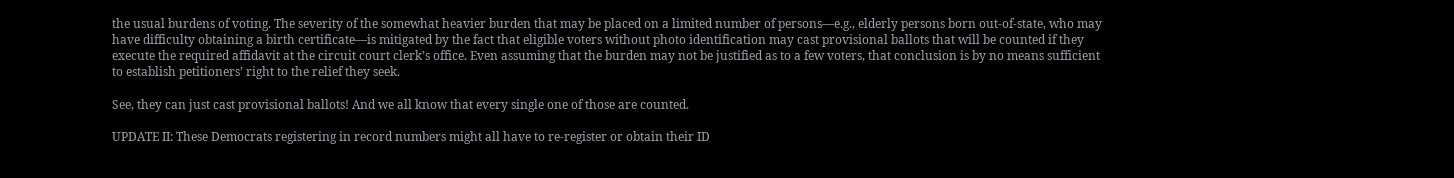the usual burdens of voting. The severity of the somewhat heavier burden that may be placed on a limited number of persons—e.g., elderly persons born out-of-state, who may have difficulty obtaining a birth certificate—is mitigated by the fact that eligible voters without photo identification may cast provisional ballots that will be counted if they execute the required affidavit at the circuit court clerk’s office. Even assuming that the burden may not be justified as to a few voters, that conclusion is by no means sufficient to establish petitioners’ right to the relief they seek.

See, they can just cast provisional ballots! And we all know that every single one of those are counted.

UPDATE II: These Democrats registering in record numbers might all have to re-register or obtain their ID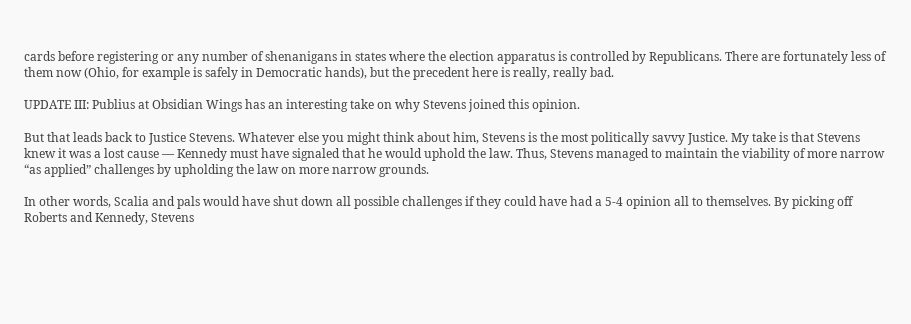cards before registering or any number of shenanigans in states where the election apparatus is controlled by Republicans. There are fortunately less of them now (Ohio, for example is safely in Democratic hands), but the precedent here is really, really bad.

UPDATE III: Publius at Obsidian Wings has an interesting take on why Stevens joined this opinion.

But that leads back to Justice Stevens. Whatever else you might think about him, Stevens is the most politically savvy Justice. My take is that Stevens knew it was a lost cause — Kennedy must have signaled that he would uphold the law. Thus, Stevens managed to maintain the viability of more narrow “as applied” challenges by upholding the law on more narrow grounds.

In other words, Scalia and pals would have shut down all possible challenges if they could have had a 5-4 opinion all to themselves. By picking off Roberts and Kennedy, Stevens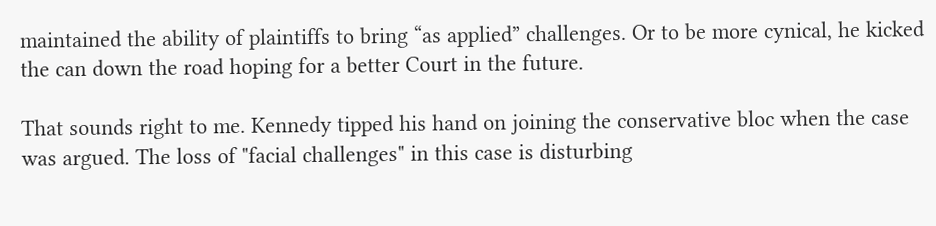maintained the ability of plaintiffs to bring “as applied” challenges. Or to be more cynical, he kicked the can down the road hoping for a better Court in the future.

That sounds right to me. Kennedy tipped his hand on joining the conservative bloc when the case was argued. The loss of "facial challenges" in this case is disturbing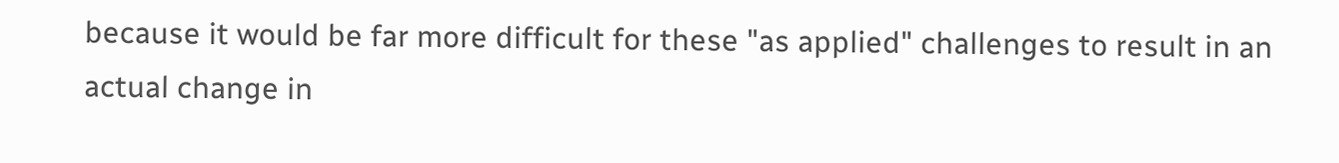because it would be far more difficult for these "as applied" challenges to result in an actual change in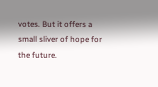votes. But it offers a small sliver of hope for the future.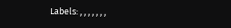Labels: , , , , , , ,